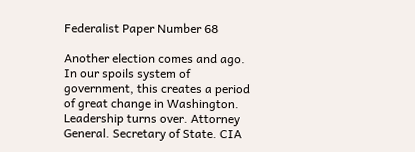Federalist Paper Number 68

Another election comes and ago. In our spoils system of government, this creates a period of great change in Washington. Leadership turns over. Attorney General. Secretary of State. CIA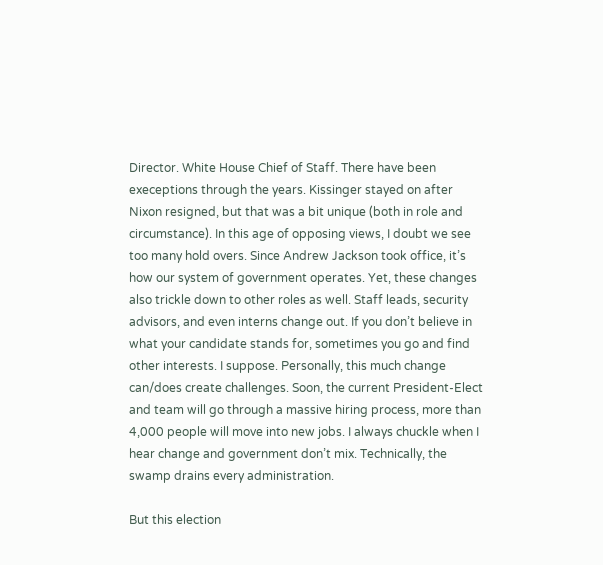Director. White House Chief of Staff. There have been execeptions through the years. Kissinger stayed on after Nixon resigned, but that was a bit unique (both in role and circumstance). In this age of opposing views, I doubt we see too many hold overs. Since Andrew Jackson took office, it’s how our system of government operates. Yet, these changes also trickle down to other roles as well. Staff leads, security advisors, and even interns change out. If you don’t believe in what your candidate stands for, sometimes you go and find other interests. I suppose. Personally, this much change can/does create challenges. Soon, the current President-Elect and team will go through a massive hiring process, more than 4,000 people will move into new jobs. I always chuckle when I hear change and government don’t mix. Technically, the swamp drains every administration.

But this election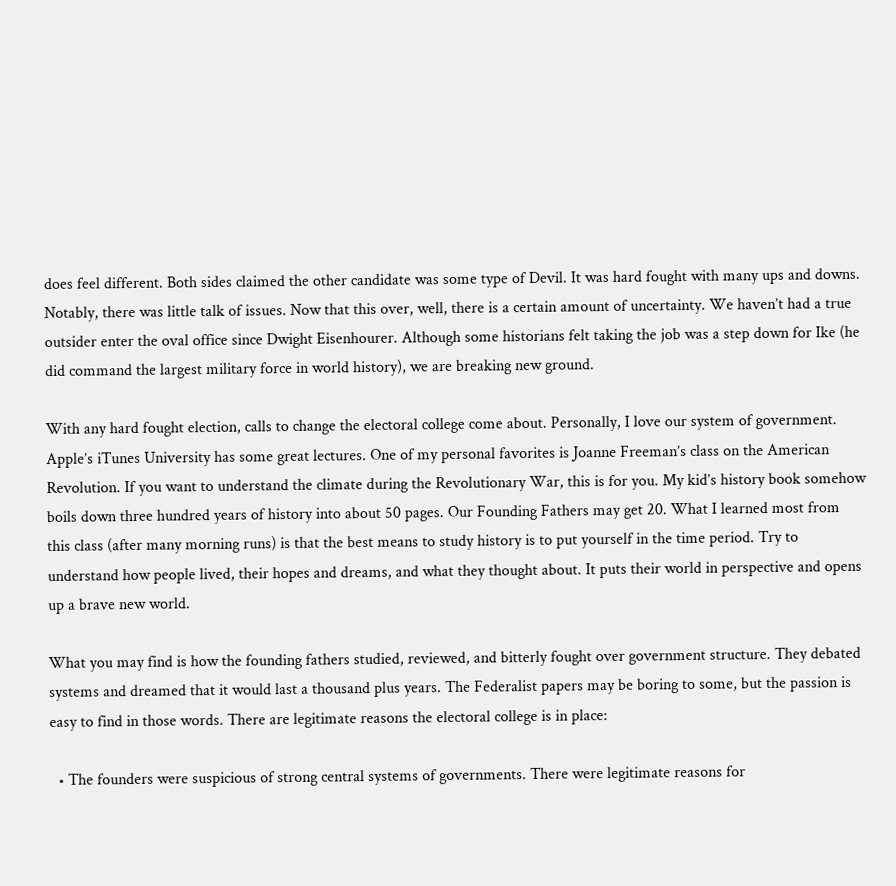does feel different. Both sides claimed the other candidate was some type of Devil. It was hard fought with many ups and downs. Notably, there was little talk of issues. Now that this over, well, there is a certain amount of uncertainty. We haven’t had a true outsider enter the oval office since Dwight Eisenhourer. Although some historians felt taking the job was a step down for Ike (he did command the largest military force in world history), we are breaking new ground.

With any hard fought election, calls to change the electoral college come about. Personally, I love our system of government. Apple’s iTunes University has some great lectures. One of my personal favorites is Joanne Freeman’s class on the American Revolution. If you want to understand the climate during the Revolutionary War, this is for you. My kid’s history book somehow boils down three hundred years of history into about 50 pages. Our Founding Fathers may get 20. What I learned most from this class (after many morning runs) is that the best means to study history is to put yourself in the time period. Try to understand how people lived, their hopes and dreams, and what they thought about. It puts their world in perspective and opens up a brave new world.

What you may find is how the founding fathers studied, reviewed, and bitterly fought over government structure. They debated systems and dreamed that it would last a thousand plus years. The Federalist papers may be boring to some, but the passion is easy to find in those words. There are legitimate reasons the electoral college is in place:

  • The founders were suspicious of strong central systems of governments. There were legitimate reasons for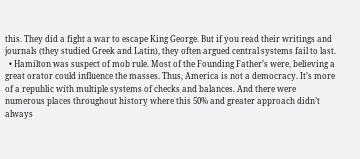this. They did a fight a war to escape King George. But if you read their writings and journals (they studied Greek and Latin), they often argued central systems fail to last.
  • Hamilton was suspect of mob rule. Most of the Founding Father’s were, believing a great orator could influence the masses. Thus, America is not a democracy. It’s more of a republic with multiple systems of checks and balances. And there were numerous places throughout history where this 50% and greater approach didn’t always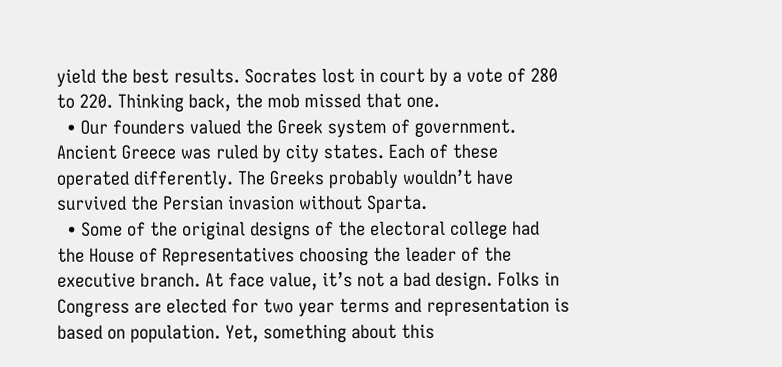yield the best results. Socrates lost in court by a vote of 280 to 220. Thinking back, the mob missed that one.
  • Our founders valued the Greek system of government. Ancient Greece was ruled by city states. Each of these operated differently. The Greeks probably wouldn’t have survived the Persian invasion without Sparta.
  • Some of the original designs of the electoral college had the House of Representatives choosing the leader of the executive branch. At face value, it’s not a bad design. Folks in Congress are elected for two year terms and representation is based on population. Yet, something about this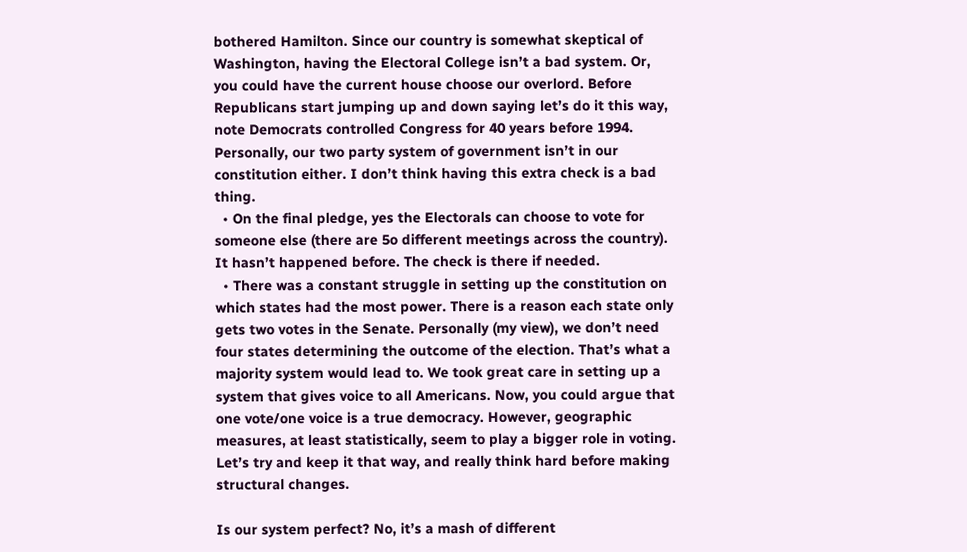bothered Hamilton. Since our country is somewhat skeptical of Washington, having the Electoral College isn’t a bad system. Or, you could have the current house choose our overlord. Before Republicans start jumping up and down saying let’s do it this way, note Democrats controlled Congress for 40 years before 1994. Personally, our two party system of government isn’t in our constitution either. I don’t think having this extra check is a bad thing.
  • On the final pledge, yes the Electorals can choose to vote for someone else (there are 5o different meetings across the country). It hasn’t happened before. The check is there if needed.
  • There was a constant struggle in setting up the constitution on which states had the most power. There is a reason each state only gets two votes in the Senate. Personally (my view), we don’t need four states determining the outcome of the election. That’s what a majority system would lead to. We took great care in setting up a system that gives voice to all Americans. Now, you could argue that one vote/one voice is a true democracy. However, geographic measures, at least statistically, seem to play a bigger role in voting. Let’s try and keep it that way, and really think hard before making structural changes.

Is our system perfect? No, it’s a mash of different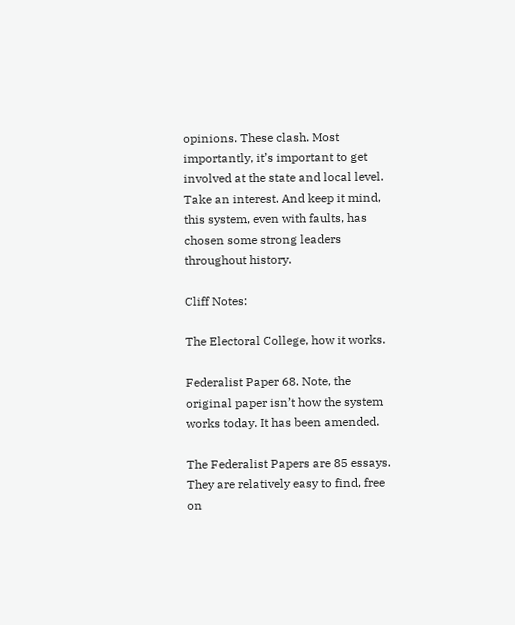opinions. These clash. Most importantly, it’s important to get involved at the state and local level. Take an interest. And keep it mind, this system, even with faults, has chosen some strong leaders throughout history.

Cliff Notes:

The Electoral College, how it works.

Federalist Paper 68. Note, the original paper isn’t how the system works today. It has been amended.

The Federalist Papers are 85 essays. They are relatively easy to find, free on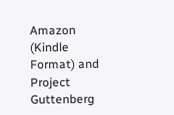Amazon (Kindle Format) and Project Guttenberg